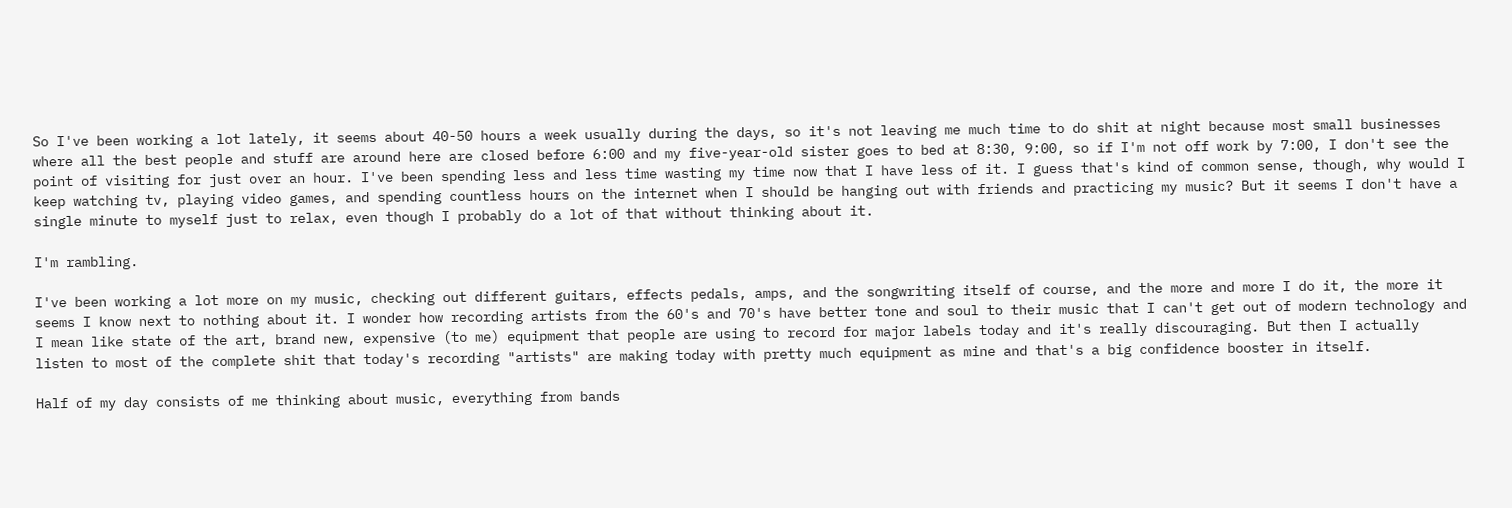So I've been working a lot lately, it seems about 40-50 hours a week usually during the days, so it's not leaving me much time to do shit at night because most small businesses where all the best people and stuff are around here are closed before 6:00 and my five-year-old sister goes to bed at 8:30, 9:00, so if I'm not off work by 7:00, I don't see the point of visiting for just over an hour. I've been spending less and less time wasting my time now that I have less of it. I guess that's kind of common sense, though, why would I keep watching tv, playing video games, and spending countless hours on the internet when I should be hanging out with friends and practicing my music? But it seems I don't have a single minute to myself just to relax, even though I probably do a lot of that without thinking about it.

I'm rambling.

I've been working a lot more on my music, checking out different guitars, effects pedals, amps, and the songwriting itself of course, and the more and more I do it, the more it seems I know next to nothing about it. I wonder how recording artists from the 60's and 70's have better tone and soul to their music that I can't get out of modern technology and I mean like state of the art, brand new, expensive (to me) equipment that people are using to record for major labels today and it's really discouraging. But then I actually listen to most of the complete shit that today's recording "artists" are making today with pretty much equipment as mine and that's a big confidence booster in itself.

Half of my day consists of me thinking about music, everything from bands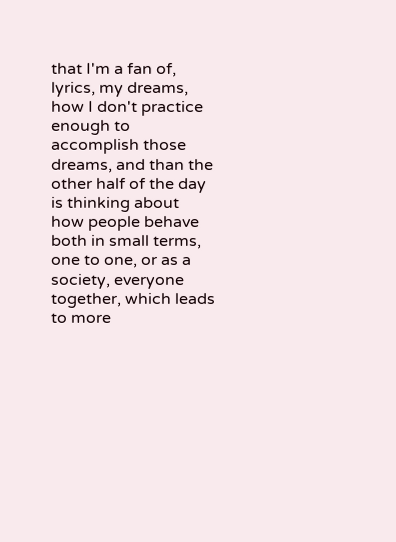that I'm a fan of, lyrics, my dreams, how I don't practice enough to accomplish those dreams, and than the other half of the day is thinking about how people behave both in small terms, one to one, or as a society, everyone together, which leads to more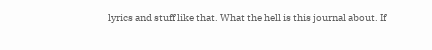lyrics and stuff like that. What the hell is this journal about. If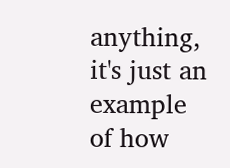anything, it's just an example of how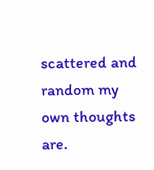scattered and random my own thoughts are.